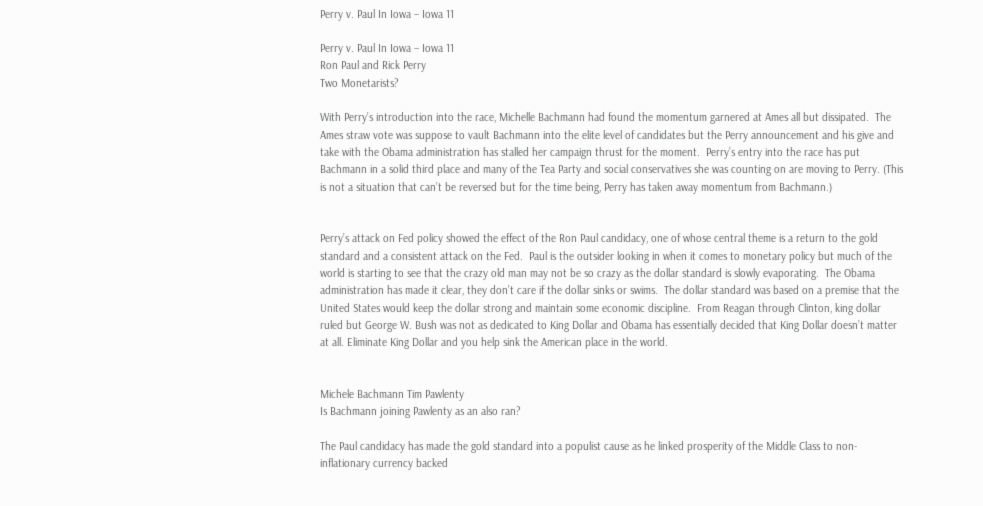Perry v. Paul In Iowa – Iowa 11

Perry v. Paul In Iowa – Iowa 11
Ron Paul and Rick Perry
Two Monetarists?

With Perry’s introduction into the race, Michelle Bachmann had found the momentum garnered at Ames all but dissipated.  The Ames straw vote was suppose to vault Bachmann into the elite level of candidates but the Perry announcement and his give and take with the Obama administration has stalled her campaign thrust for the moment.  Perry’s entry into the race has put Bachmann in a solid third place and many of the Tea Party and social conservatives she was counting on are moving to Perry. (This is not a situation that can’t be reversed but for the time being, Perry has taken away momentum from Bachmann.)


Perry’s attack on Fed policy showed the effect of the Ron Paul candidacy, one of whose central theme is a return to the gold standard and a consistent attack on the Fed.  Paul is the outsider looking in when it comes to monetary policy but much of the world is starting to see that the crazy old man may not be so crazy as the dollar standard is slowly evaporating.  The Obama administration has made it clear, they don’t care if the dollar sinks or swims.  The dollar standard was based on a premise that the United States would keep the dollar strong and maintain some economic discipline.  From Reagan through Clinton, king dollar ruled but George W. Bush was not as dedicated to King Dollar and Obama has essentially decided that King Dollar doesn’t matter at all. Eliminate King Dollar and you help sink the American place in the world.


Michele Bachmann Tim Pawlenty
Is Bachmann joining Pawlenty as an also ran?

The Paul candidacy has made the gold standard into a populist cause as he linked prosperity of the Middle Class to non-inflationary currency backed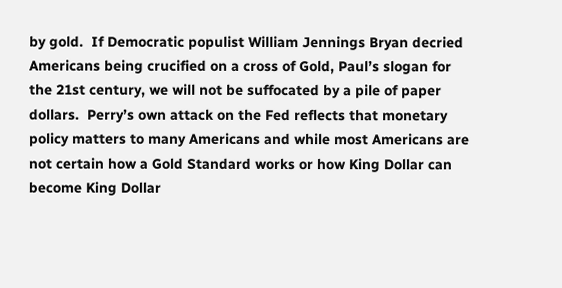by gold.  If Democratic populist William Jennings Bryan decried Americans being crucified on a cross of Gold, Paul’s slogan for the 21st century, we will not be suffocated by a pile of paper dollars.  Perry’s own attack on the Fed reflects that monetary policy matters to many Americans and while most Americans are not certain how a Gold Standard works or how King Dollar can become King Dollar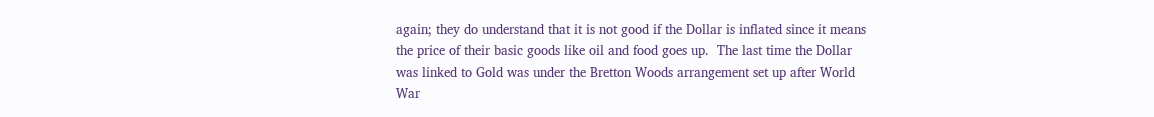again; they do understand that it is not good if the Dollar is inflated since it means the price of their basic goods like oil and food goes up.  The last time the Dollar was linked to Gold was under the Bretton Woods arrangement set up after World War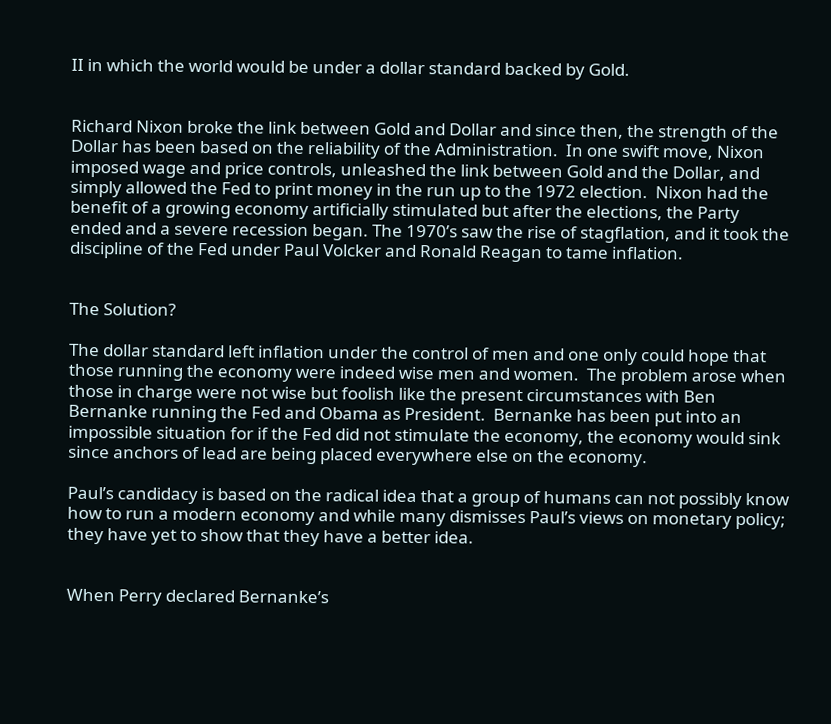II in which the world would be under a dollar standard backed by Gold.


Richard Nixon broke the link between Gold and Dollar and since then, the strength of the Dollar has been based on the reliability of the Administration.  In one swift move, Nixon imposed wage and price controls, unleashed the link between Gold and the Dollar, and simply allowed the Fed to print money in the run up to the 1972 election.  Nixon had the benefit of a growing economy artificially stimulated but after the elections, the Party ended and a severe recession began. The 1970’s saw the rise of stagflation, and it took the discipline of the Fed under Paul Volcker and Ronald Reagan to tame inflation.


The Solution?

The dollar standard left inflation under the control of men and one only could hope that those running the economy were indeed wise men and women.  The problem arose when those in charge were not wise but foolish like the present circumstances with Ben Bernanke running the Fed and Obama as President.  Bernanke has been put into an impossible situation for if the Fed did not stimulate the economy, the economy would sink since anchors of lead are being placed everywhere else on the economy.

Paul’s candidacy is based on the radical idea that a group of humans can not possibly know how to run a modern economy and while many dismisses Paul’s views on monetary policy; they have yet to show that they have a better idea.


When Perry declared Bernanke’s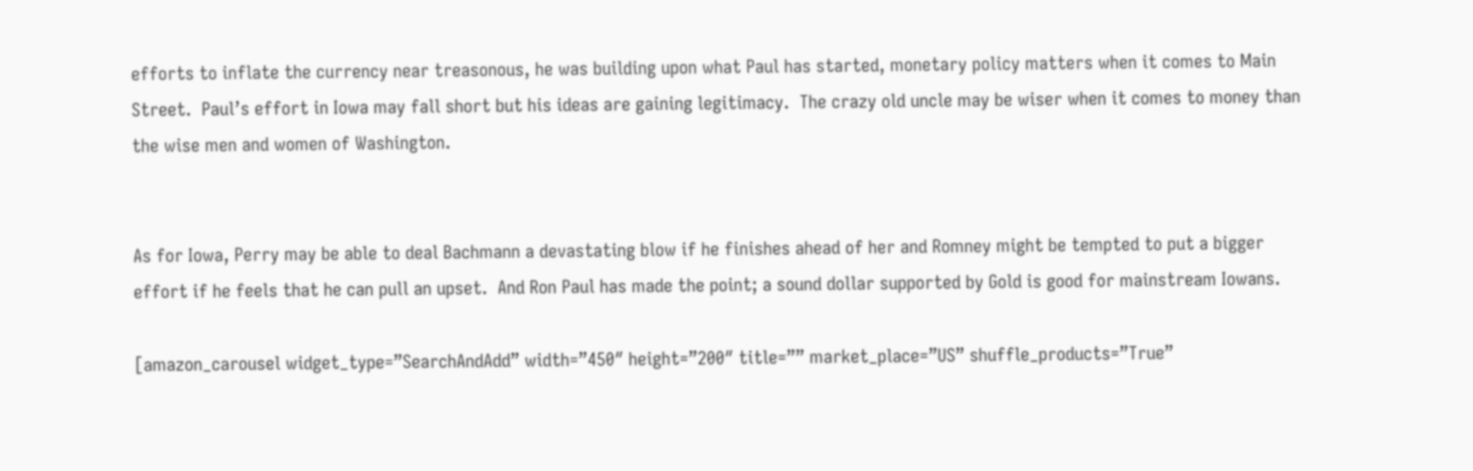efforts to inflate the currency near treasonous, he was building upon what Paul has started, monetary policy matters when it comes to Main Street.  Paul’s effort in Iowa may fall short but his ideas are gaining legitimacy.  The crazy old uncle may be wiser when it comes to money than the wise men and women of Washington.


As for Iowa, Perry may be able to deal Bachmann a devastating blow if he finishes ahead of her and Romney might be tempted to put a bigger effort if he feels that he can pull an upset.  And Ron Paul has made the point; a sound dollar supported by Gold is good for mainstream Iowans.

[amazon_carousel widget_type=”SearchAndAdd” width=”450″ height=”200″ title=”” market_place=”US” shuffle_products=”True”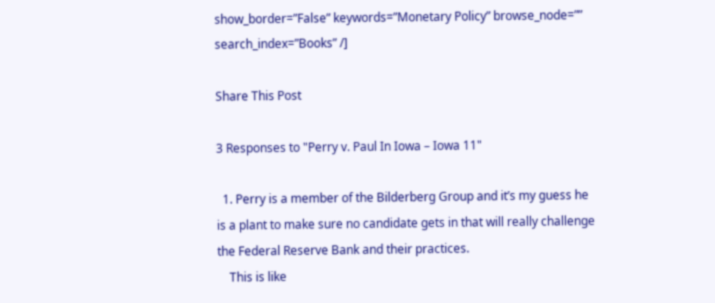show_border=”False” keywords=”Monetary Policy” browse_node=”” search_index=”Books” /]

Share This Post

3 Responses to "Perry v. Paul In Iowa – Iowa 11"

  1. Perry is a member of the Bilderberg Group and it’s my guess he is a plant to make sure no candidate gets in that will really challenge the Federal Reserve Bank and their practices.
    This is like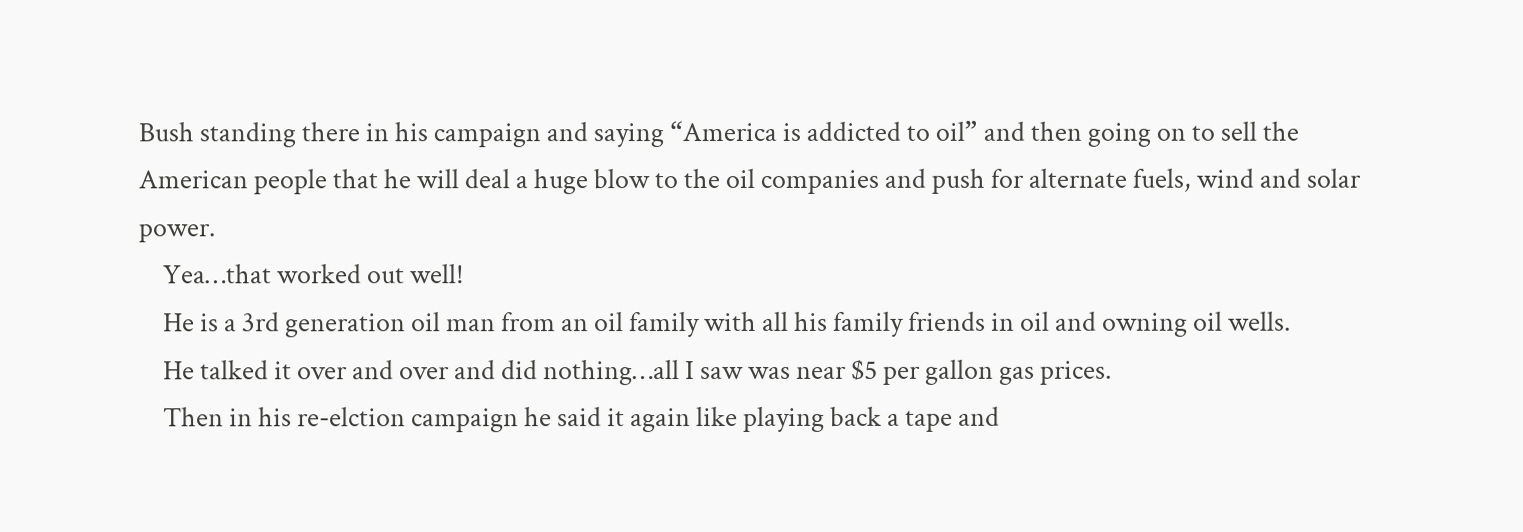Bush standing there in his campaign and saying “America is addicted to oil” and then going on to sell the American people that he will deal a huge blow to the oil companies and push for alternate fuels, wind and solar power.
    Yea…that worked out well!
    He is a 3rd generation oil man from an oil family with all his family friends in oil and owning oil wells.
    He talked it over and over and did nothing…all I saw was near $5 per gallon gas prices.
    Then in his re-elction campaign he said it again like playing back a tape and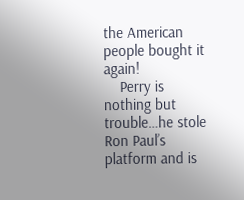the American people bought it again!
    Perry is nothing but trouble…he stole Ron Paul’s platform and is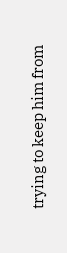trying to keep him from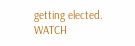getting elected. WATCH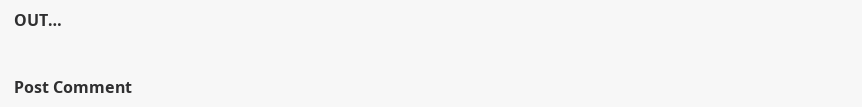OUT…


Post Comment